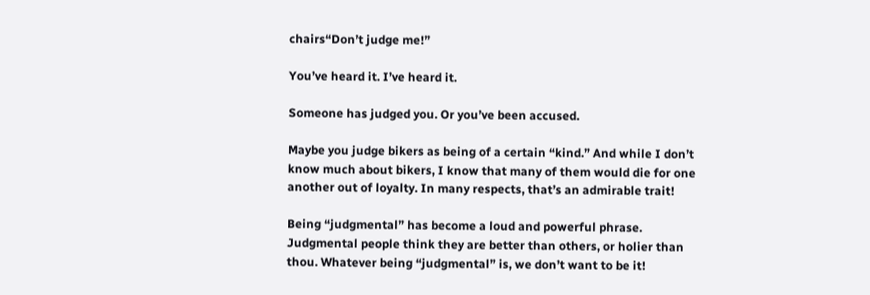chairs“Don’t judge me!”

You’ve heard it. I’ve heard it.

Someone has judged you. Or you’ve been accused.

Maybe you judge bikers as being of a certain “kind.” And while I don’t know much about bikers, I know that many of them would die for one another out of loyalty. In many respects, that’s an admirable trait!

Being “judgmental” has become a loud and powerful phrase. Judgmental people think they are better than others, or holier than thou. Whatever being “judgmental” is, we don’t want to be it!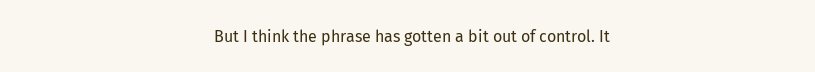But I think the phrase has gotten a bit out of control. It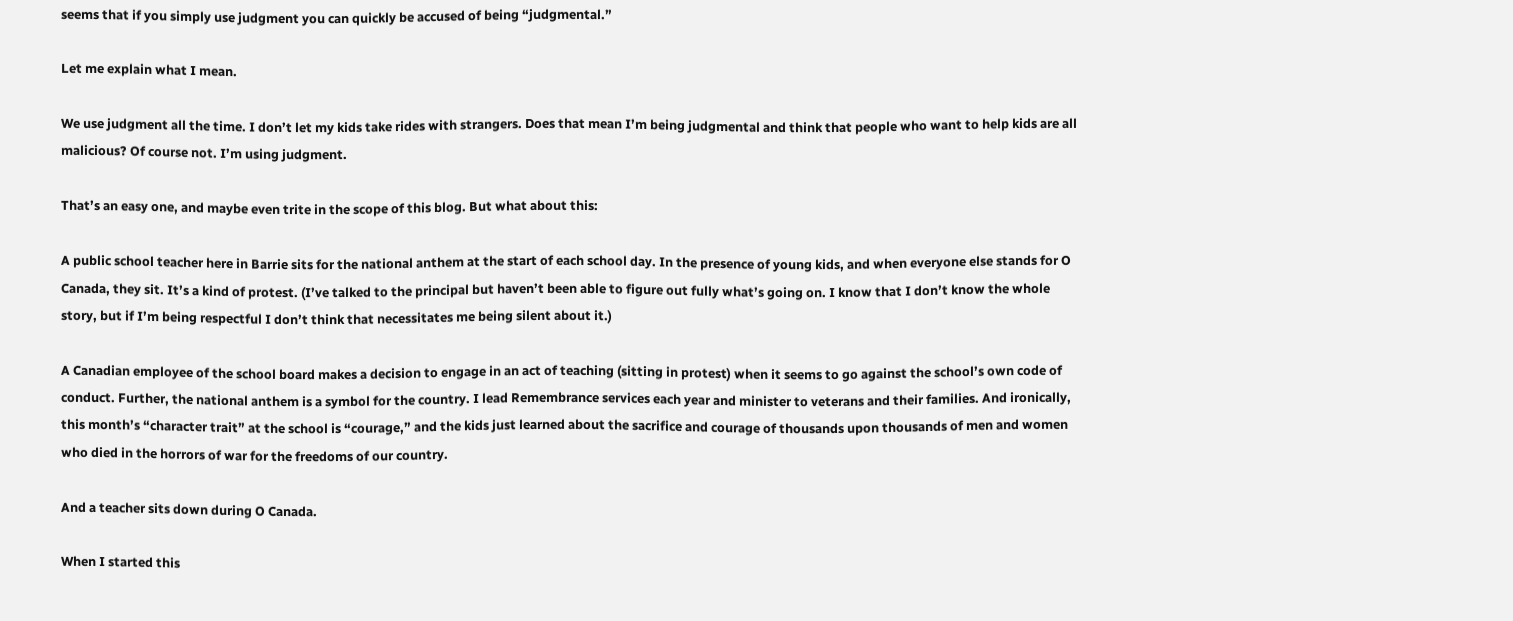seems that if you simply use judgment you can quickly be accused of being “judgmental.”

Let me explain what I mean.

We use judgment all the time. I don’t let my kids take rides with strangers. Does that mean I’m being judgmental and think that people who want to help kids are all malicious? Of course not. I’m using judgment.

That’s an easy one, and maybe even trite in the scope of this blog. But what about this:

A public school teacher here in Barrie sits for the national anthem at the start of each school day. In the presence of young kids, and when everyone else stands for O Canada, they sit. It’s a kind of protest. (I’ve talked to the principal but haven’t been able to figure out fully what’s going on. I know that I don’t know the whole story, but if I’m being respectful I don’t think that necessitates me being silent about it.)

A Canadian employee of the school board makes a decision to engage in an act of teaching (sitting in protest) when it seems to go against the school’s own code of conduct. Further, the national anthem is a symbol for the country. I lead Remembrance services each year and minister to veterans and their families. And ironically, this month’s “character trait” at the school is “courage,” and the kids just learned about the sacrifice and courage of thousands upon thousands of men and women who died in the horrors of war for the freedoms of our country.

And a teacher sits down during O Canada.

When I started this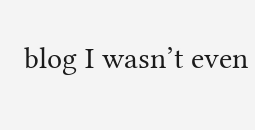blog I wasn’t even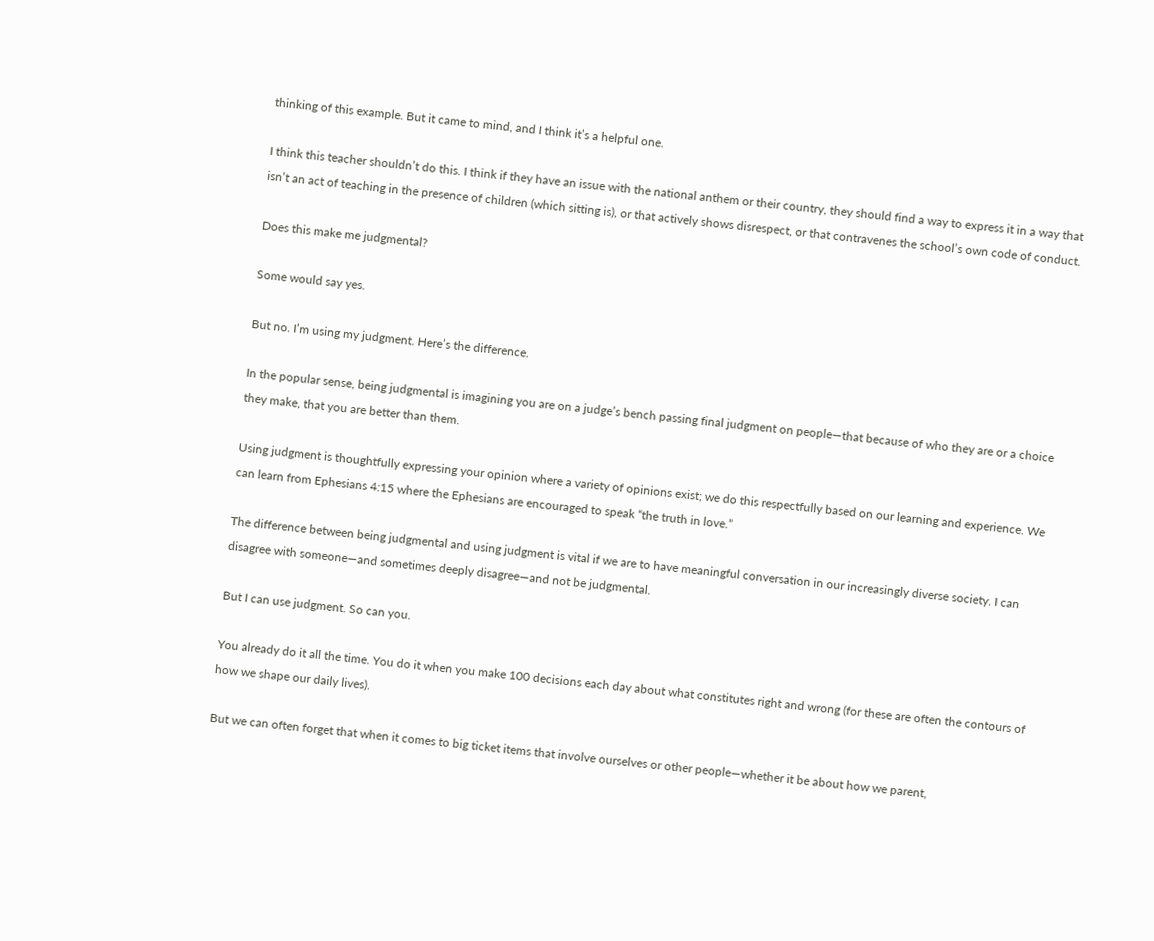thinking of this example. But it came to mind, and I think it’s a helpful one.

I think this teacher shouldn’t do this. I think if they have an issue with the national anthem or their country, they should find a way to express it in a way that isn’t an act of teaching in the presence of children (which sitting is), or that actively shows disrespect, or that contravenes the school’s own code of conduct.

Does this make me judgmental?

Some would say yes.

But no. I’m using my judgment. Here’s the difference.

In the popular sense, being judgmental is imagining you are on a judge’s bench passing final judgment on people—that because of who they are or a choice they make, that you are better than them.

Using judgment is thoughtfully expressing your opinion where a variety of opinions exist; we do this respectfully based on our learning and experience. We can learn from Ephesians 4:15 where the Ephesians are encouraged to speak “the truth in love.”

The difference between being judgmental and using judgment is vital if we are to have meaningful conversation in our increasingly diverse society. I can disagree with someone—and sometimes deeply disagree—and not be judgmental.

But I can use judgment. So can you.

You already do it all the time. You do it when you make 100 decisions each day about what constitutes right and wrong (for these are often the contours of how we shape our daily lives).

But we can often forget that when it comes to big ticket items that involve ourselves or other people—whether it be about how we parent,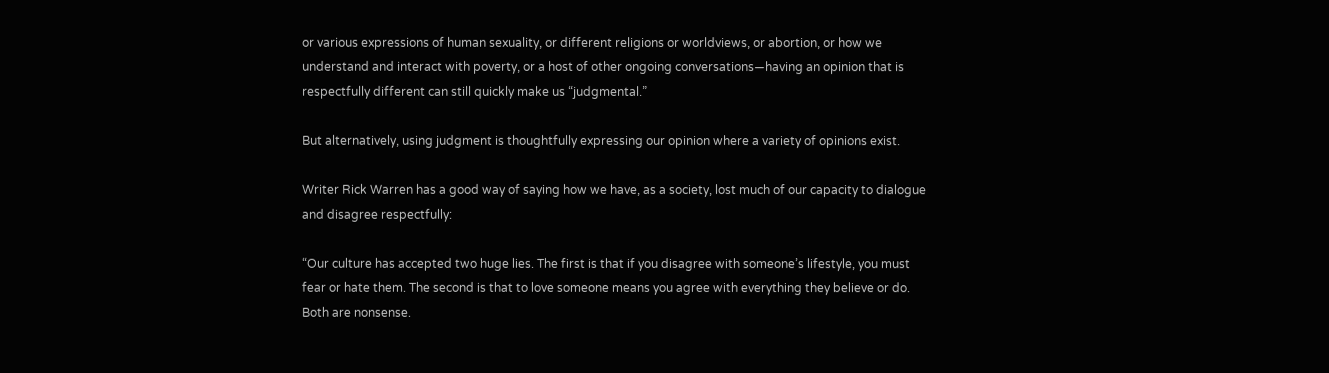or various expressions of human sexuality, or different religions or worldviews, or abortion, or how we understand and interact with poverty, or a host of other ongoing conversations—having an opinion that is respectfully different can still quickly make us “judgmental.”

But alternatively, using judgment is thoughtfully expressing our opinion where a variety of opinions exist.

Writer Rick Warren has a good way of saying how we have, as a society, lost much of our capacity to dialogue and disagree respectfully:

“Our culture has accepted two huge lies. The first is that if you disagree with someone’s lifestyle, you must fear or hate them. The second is that to love someone means you agree with everything they believe or do. Both are nonsense.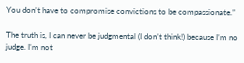You don’t have to compromise convictions to be compassionate.”

The truth is, I can never be judgmental (I don’t think!) because I’m no judge. I’m not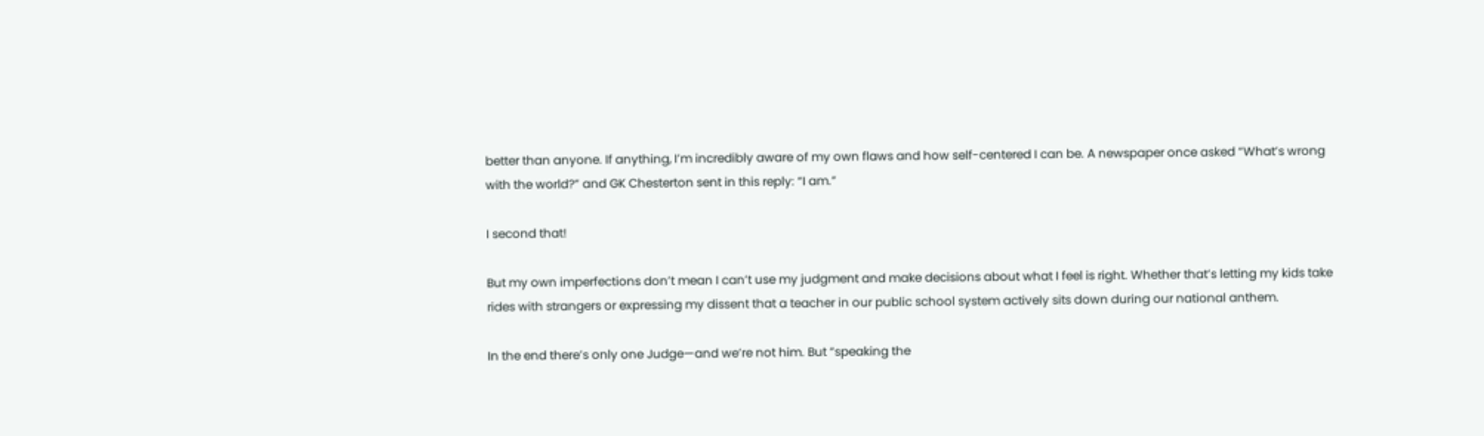better than anyone. If anything, I’m incredibly aware of my own flaws and how self-centered I can be. A newspaper once asked “What’s wrong with the world?” and GK Chesterton sent in this reply: “I am.”

I second that!

But my own imperfections don’t mean I can’t use my judgment and make decisions about what I feel is right. Whether that’s letting my kids take rides with strangers or expressing my dissent that a teacher in our public school system actively sits down during our national anthem.

In the end there’s only one Judge—and we’re not him. But “speaking the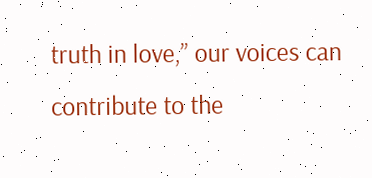truth in love,” our voices can contribute to the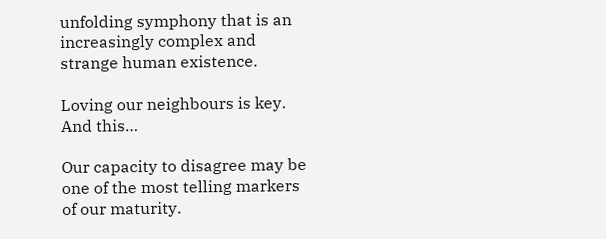unfolding symphony that is an increasingly complex and strange human existence.

Loving our neighbours is key. And this…

Our capacity to disagree may be one of the most telling markers of our maturity.